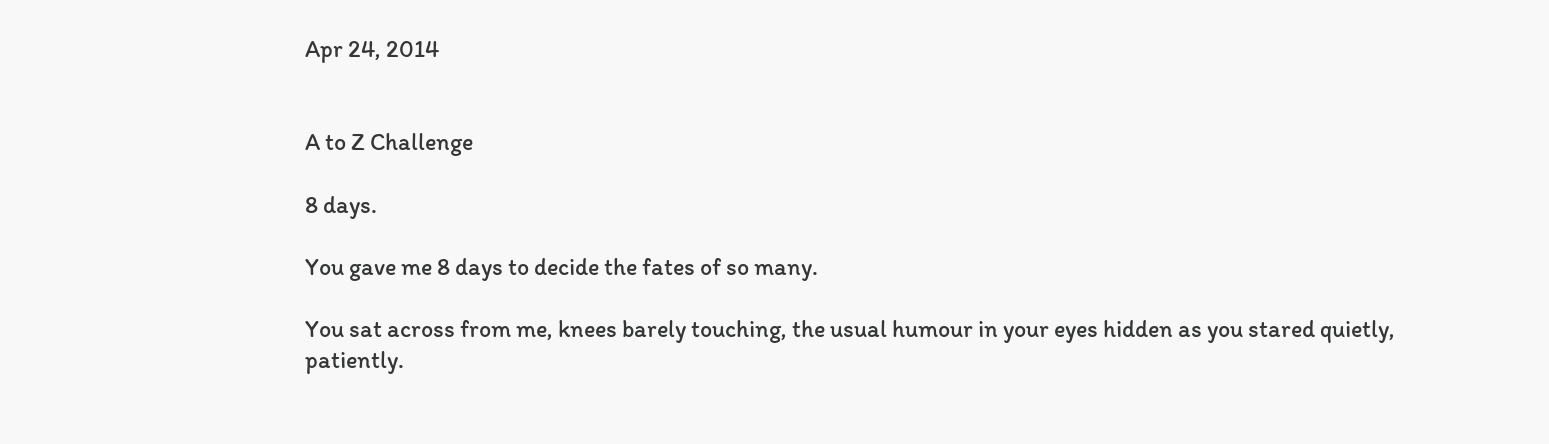Apr 24, 2014


A to Z Challenge

8 days.

You gave me 8 days to decide the fates of so many.

You sat across from me, knees barely touching, the usual humour in your eyes hidden as you stared quietly, patiently.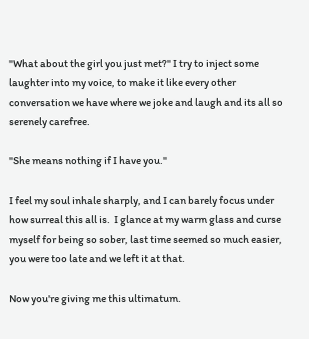"What about the girl you just met?" I try to inject some laughter into my voice, to make it like every other conversation we have where we joke and laugh and its all so serenely carefree.

"She means nothing if I have you."

I feel my soul inhale sharply, and I can barely focus under how surreal this all is.  I glance at my warm glass and curse myself for being so sober, last time seemed so much easier, you were too late and we left it at that.

Now you're giving me this ultimatum.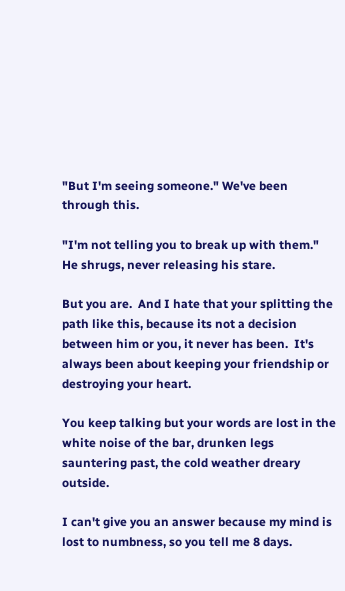"But I'm seeing someone." We've been through this.

"I'm not telling you to break up with them." He shrugs, never releasing his stare.

But you are.  And I hate that your splitting the path like this, because its not a decision between him or you, it never has been.  It's always been about keeping your friendship or destroying your heart.

You keep talking but your words are lost in the white noise of the bar, drunken legs sauntering past, the cold weather dreary outside.

I can't give you an answer because my mind is lost to numbness, so you tell me 8 days.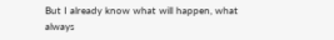But I already know what will happen, what always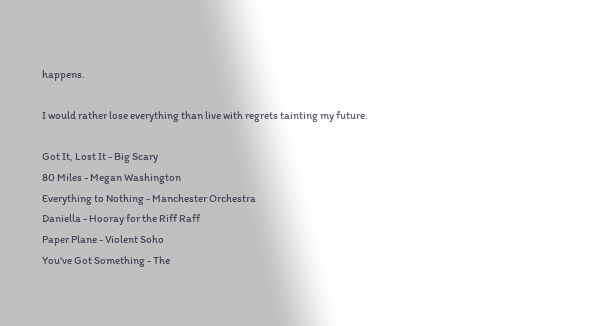happens.

I would rather lose everything than live with regrets tainting my future.

Got It, Lost It - Big Scary
80 Miles - Megan Washington
Everything to Nothing - Manchester Orchestra
Daniella - Hooray for the Riff Raff
Paper Plane - Violent Soho
You've Got Something - The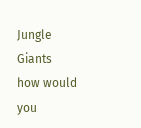Jungle Giants
how would you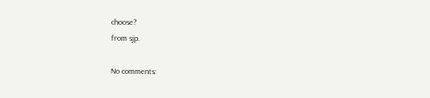choose?
from sjp.

No comments: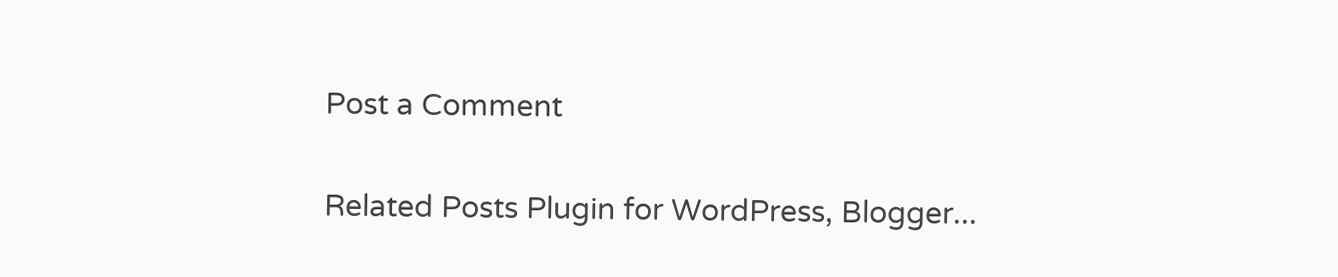Post a Comment

Related Posts Plugin for WordPress, Blogger...